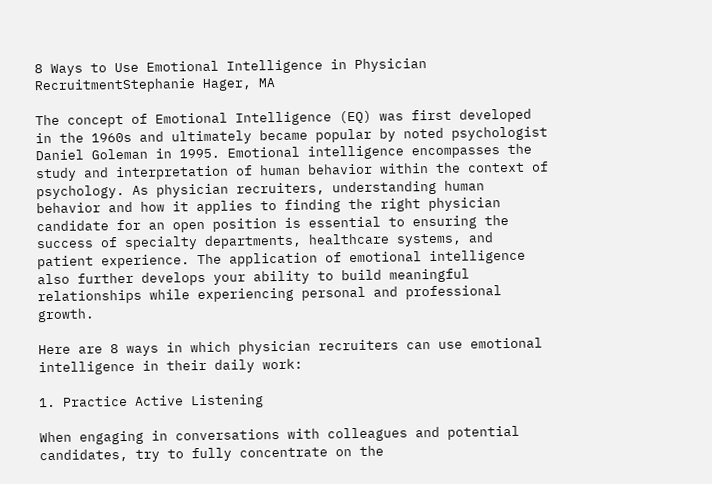8 Ways to Use Emotional Intelligence in Physician RecruitmentStephanie Hager, MA

The concept of Emotional Intelligence (EQ) was first developed in the 1960s and ultimately became popular by noted psychologist Daniel Goleman in 1995. Emotional intelligence encompasses the study and interpretation of human behavior within the context of psychology. As physician recruiters, understanding human behavior and how it applies to finding the right physician candidate for an open position is essential to ensuring the success of specialty departments, healthcare systems, and patient experience. The application of emotional intelligence also further develops your ability to build meaningful relationships while experiencing personal and professional growth.

Here are 8 ways in which physician recruiters can use emotional intelligence in their daily work:

1. Practice Active Listening

When engaging in conversations with colleagues and potential candidates, try to fully concentrate on the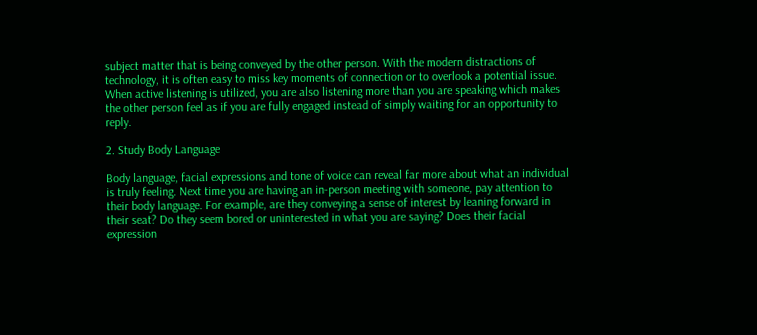subject matter that is being conveyed by the other person. With the modern distractions of technology, it is often easy to miss key moments of connection or to overlook a potential issue. When active listening is utilized, you are also listening more than you are speaking which makes the other person feel as if you are fully engaged instead of simply waiting for an opportunity to reply.

2. Study Body Language

Body language, facial expressions and tone of voice can reveal far more about what an individual is truly feeling. Next time you are having an in-person meeting with someone, pay attention to their body language. For example, are they conveying a sense of interest by leaning forward in their seat? Do they seem bored or uninterested in what you are saying? Does their facial expression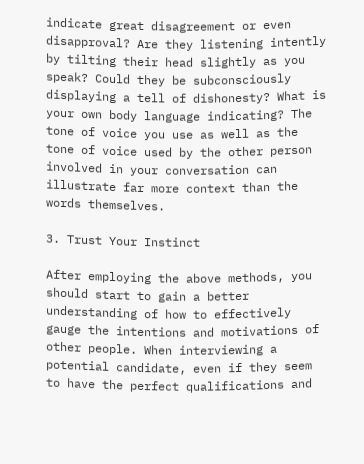indicate great disagreement or even disapproval? Are they listening intently by tilting their head slightly as you speak? Could they be subconsciously displaying a tell of dishonesty? What is your own body language indicating? The tone of voice you use as well as the tone of voice used by the other person involved in your conversation can illustrate far more context than the words themselves.

3. Trust Your Instinct

After employing the above methods, you should start to gain a better understanding of how to effectively gauge the intentions and motivations of other people. When interviewing a potential candidate, even if they seem to have the perfect qualifications and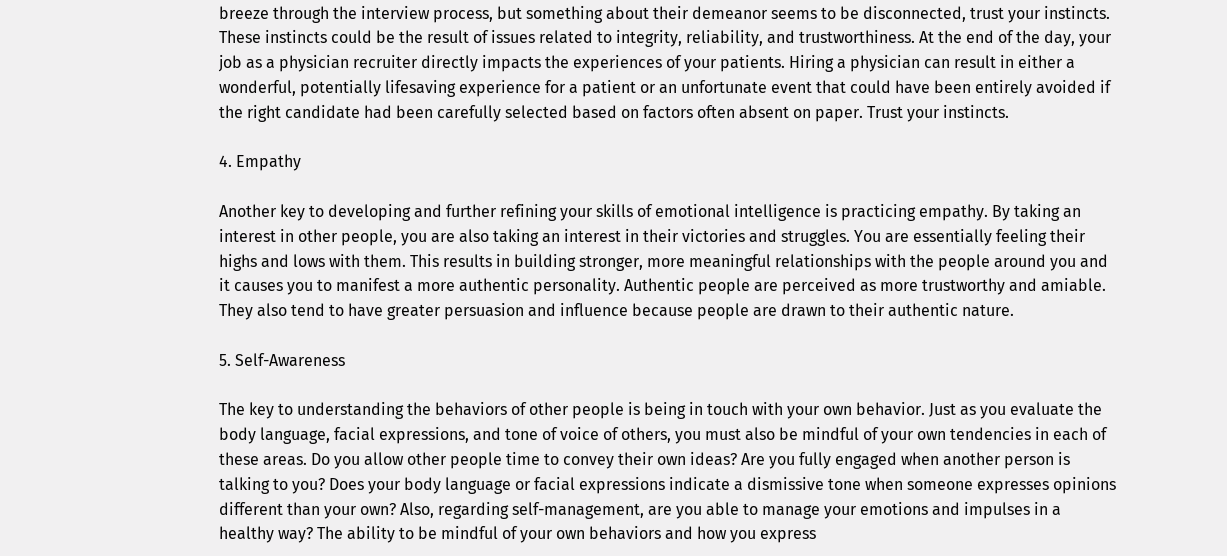breeze through the interview process, but something about their demeanor seems to be disconnected, trust your instincts. These instincts could be the result of issues related to integrity, reliability, and trustworthiness. At the end of the day, your job as a physician recruiter directly impacts the experiences of your patients. Hiring a physician can result in either a wonderful, potentially lifesaving experience for a patient or an unfortunate event that could have been entirely avoided if the right candidate had been carefully selected based on factors often absent on paper. Trust your instincts.

4. Empathy

Another key to developing and further refining your skills of emotional intelligence is practicing empathy. By taking an interest in other people, you are also taking an interest in their victories and struggles. You are essentially feeling their highs and lows with them. This results in building stronger, more meaningful relationships with the people around you and it causes you to manifest a more authentic personality. Authentic people are perceived as more trustworthy and amiable. They also tend to have greater persuasion and influence because people are drawn to their authentic nature.

5. Self-Awareness

The key to understanding the behaviors of other people is being in touch with your own behavior. Just as you evaluate the body language, facial expressions, and tone of voice of others, you must also be mindful of your own tendencies in each of these areas. Do you allow other people time to convey their own ideas? Are you fully engaged when another person is talking to you? Does your body language or facial expressions indicate a dismissive tone when someone expresses opinions different than your own? Also, regarding self-management, are you able to manage your emotions and impulses in a healthy way? The ability to be mindful of your own behaviors and how you express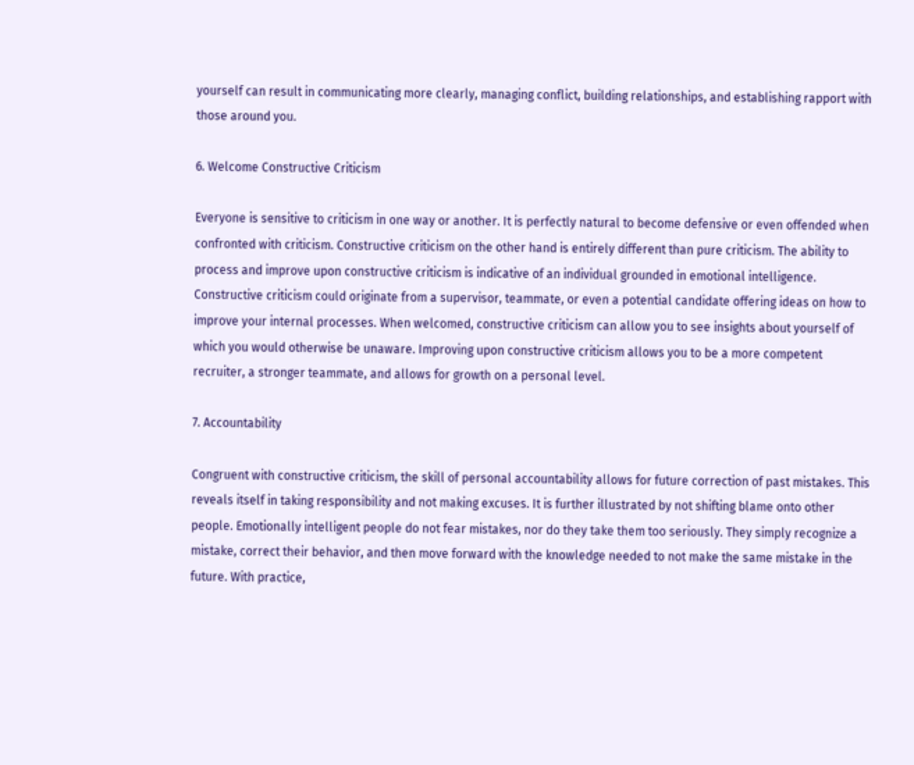yourself can result in communicating more clearly, managing conflict, building relationships, and establishing rapport with those around you.

6. Welcome Constructive Criticism

Everyone is sensitive to criticism in one way or another. It is perfectly natural to become defensive or even offended when confronted with criticism. Constructive criticism on the other hand is entirely different than pure criticism. The ability to process and improve upon constructive criticism is indicative of an individual grounded in emotional intelligence. Constructive criticism could originate from a supervisor, teammate, or even a potential candidate offering ideas on how to improve your internal processes. When welcomed, constructive criticism can allow you to see insights about yourself of which you would otherwise be unaware. Improving upon constructive criticism allows you to be a more competent recruiter, a stronger teammate, and allows for growth on a personal level.

7. Accountability

Congruent with constructive criticism, the skill of personal accountability allows for future correction of past mistakes. This reveals itself in taking responsibility and not making excuses. It is further illustrated by not shifting blame onto other people. Emotionally intelligent people do not fear mistakes, nor do they take them too seriously. They simply recognize a mistake, correct their behavior, and then move forward with the knowledge needed to not make the same mistake in the future. With practice,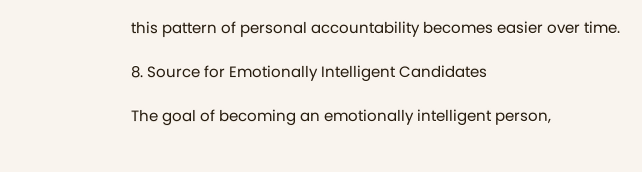this pattern of personal accountability becomes easier over time.

8. Source for Emotionally Intelligent Candidates

The goal of becoming an emotionally intelligent person,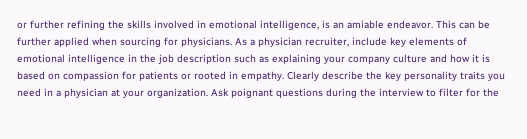or further refining the skills involved in emotional intelligence, is an amiable endeavor. This can be further applied when sourcing for physicians. As a physician recruiter, include key elements of emotional intelligence in the job description such as explaining your company culture and how it is based on compassion for patients or rooted in empathy. Clearly describe the key personality traits you need in a physician at your organization. Ask poignant questions during the interview to filter for the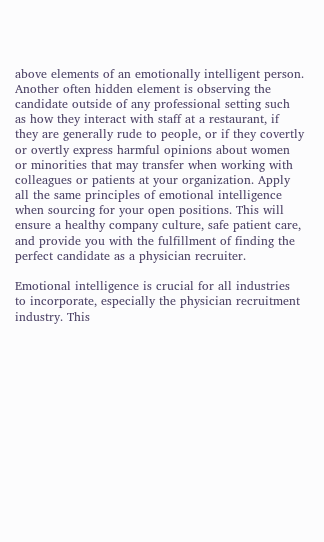above elements of an emotionally intelligent person. Another often hidden element is observing the candidate outside of any professional setting such as how they interact with staff at a restaurant, if they are generally rude to people, or if they covertly or overtly express harmful opinions about women or minorities that may transfer when working with colleagues or patients at your organization. Apply all the same principles of emotional intelligence when sourcing for your open positions. This will ensure a healthy company culture, safe patient care, and provide you with the fulfillment of finding the perfect candidate as a physician recruiter.

Emotional intelligence is crucial for all industries to incorporate, especially the physician recruitment industry. This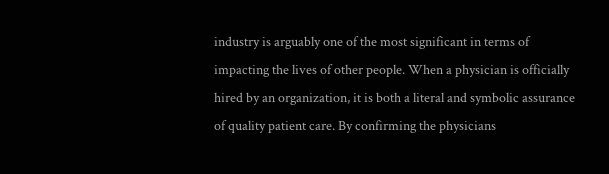industry is arguably one of the most significant in terms of impacting the lives of other people. When a physician is officially hired by an organization, it is both a literal and symbolic assurance of quality patient care. By confirming the physicians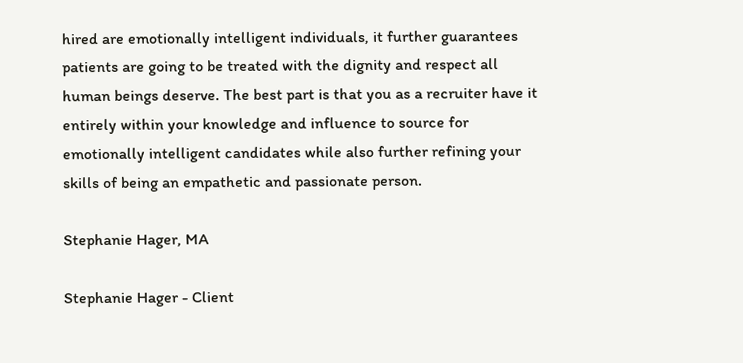hired are emotionally intelligent individuals, it further guarantees patients are going to be treated with the dignity and respect all human beings deserve. The best part is that you as a recruiter have it entirely within your knowledge and influence to source for emotionally intelligent candidates while also further refining your skills of being an empathetic and passionate person.

Stephanie Hager, MA

Stephanie Hager - Client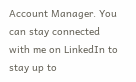Account Manager. You can stay connected with me on LinkedIn to stay up to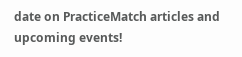date on PracticeMatch articles and upcoming events!